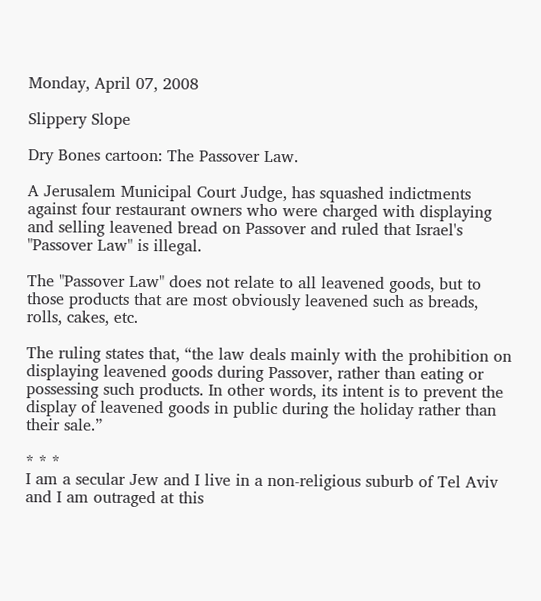Monday, April 07, 2008

Slippery Slope

Dry Bones cartoon: The Passover Law.

A Jerusalem Municipal Court Judge, has squashed indictments against four restaurant owners who were charged with displaying and selling leavened bread on Passover and ruled that Israel's "Passover Law" is illegal.

The "Passover Law" does not relate to all leavened goods, but to those products that are most obviously leavened such as breads, rolls, cakes, etc.

The ruling states that, “the law deals mainly with the prohibition on displaying leavened goods during Passover, rather than eating or possessing such products. In other words, its intent is to prevent the display of leavened goods in public during the holiday rather than their sale.”

* * *
I am a secular Jew and I live in a non-religious suburb of Tel Aviv and I am outraged at this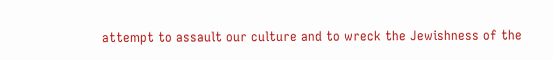attempt to assault our culture and to wreck the Jewishness of the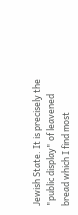Jewish State. It is precisely the "public display" of leavened bread which I find most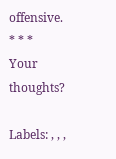offensive.
* * *
Your thoughts?

Labels: , , ,